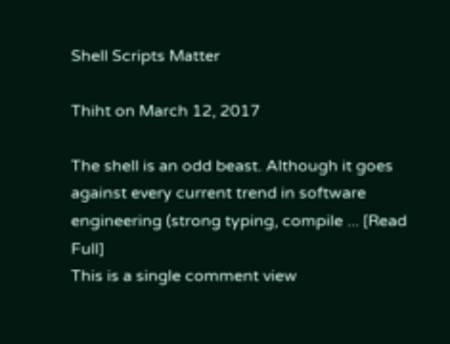Shell Scripts Matter

Thiht on March 12, 2017

The shell is an odd beast. Although it goes against every current trend in software engineering (strong typing, compile ... [Read Full]
This is a single comment view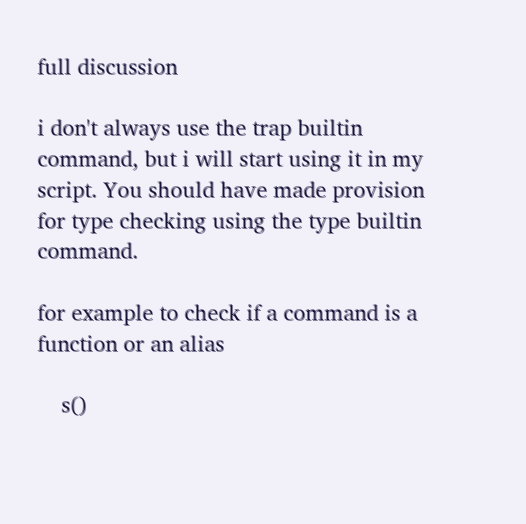full discussion

i don't always use the trap builtin command, but i will start using it in my script. You should have made provision for type checking using the type builtin command.

for example to check if a command is a function or an alias

    s()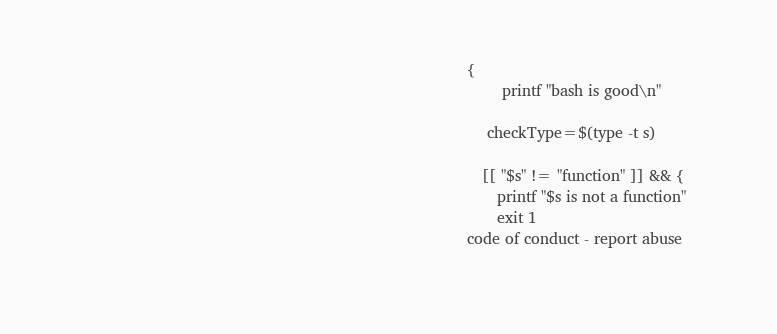{
       printf "bash is good\n"

    checkType=$(type -t s)

   [[ "$s" != "function" ]] && {
      printf "$s is not a function"
      exit 1
code of conduct - report abuse